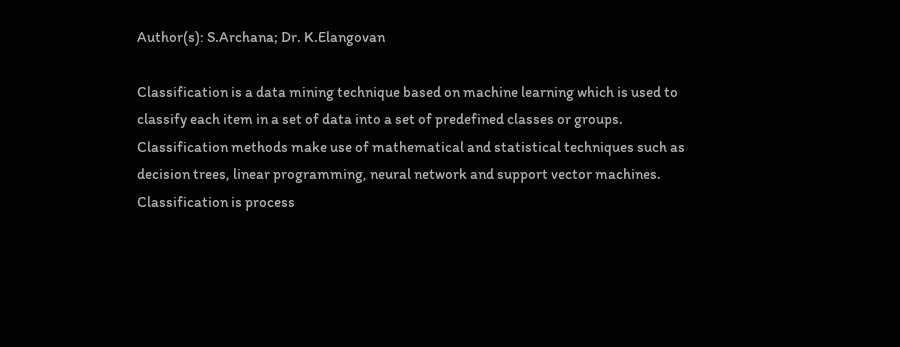Author(s): S.Archana; Dr. K.Elangovan

Classification is a data mining technique based on machine learning which is used to classify each item in a set of data into a set of predefined classes or groups. Classification methods make use of mathematical and statistical techniques such as decision trees, linear programming, neural network and support vector machines. Classification is process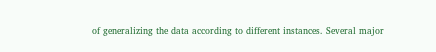of generalizing the data according to different instances. Several major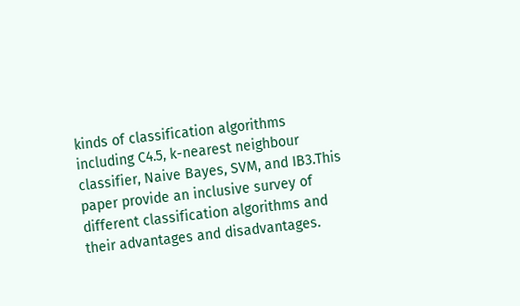kinds of classification algorithms including C4.5, k-nearest neighbour classifier, Naive Bayes, SVM, and IB3.This paper provide an inclusive survey of different classification algorithms and their advantages and disadvantages.